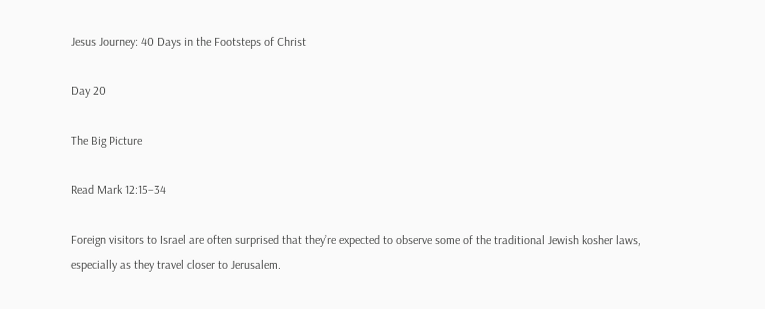Jesus Journey: 40 Days in the Footsteps of Christ

Day 20

The Big Picture

Read Mark 12:15–34

Foreign visitors to Israel are often surprised that they’re expected to observe some of the traditional Jewish kosher laws, especially as they travel closer to Jerusalem.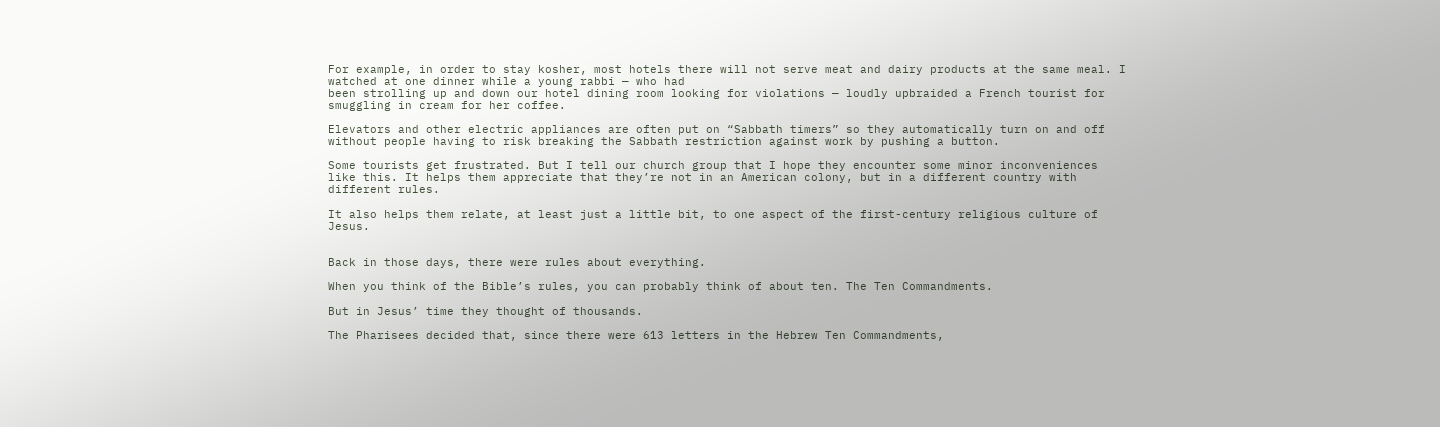For example, in order to stay kosher, most hotels there will not serve meat and dairy products at the same meal. I watched at one dinner while a young rabbi — who had
been strolling up and down our hotel dining room looking for violations — loudly upbraided a French tourist for smuggling in cream for her coffee.

Elevators and other electric appliances are often put on “Sabbath timers” so they automatically turn on and off without people having to risk breaking the Sabbath restriction against work by pushing a button.

Some tourists get frustrated. But I tell our church group that I hope they encounter some minor inconveniences like this. It helps them appreciate that they’re not in an American colony, but in a different country with different rules.

It also helps them relate, at least just a little bit, to one aspect of the first-century religious culture of Jesus.


Back in those days, there were rules about everything.

When you think of the Bible’s rules, you can probably think of about ten. The Ten Commandments.

But in Jesus’ time they thought of thousands.

The Pharisees decided that, since there were 613 letters in the Hebrew Ten Commandments,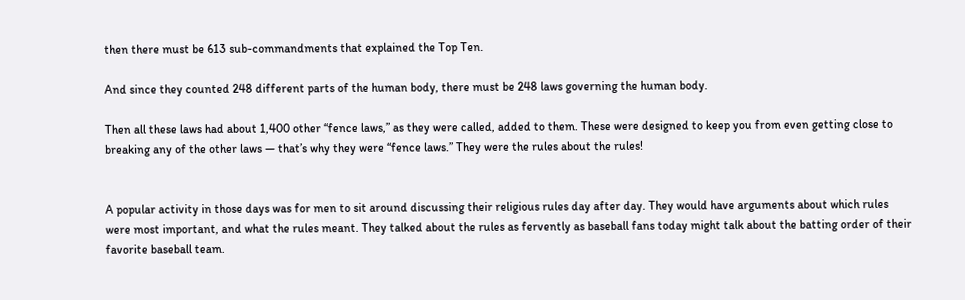then there must be 613 sub-commandments that explained the Top Ten.

And since they counted 248 different parts of the human body, there must be 248 laws governing the human body.

Then all these laws had about 1,400 other “fence laws,” as they were called, added to them. These were designed to keep you from even getting close to breaking any of the other laws — that’s why they were “fence laws.” They were the rules about the rules!


A popular activity in those days was for men to sit around discussing their religious rules day after day. They would have arguments about which rules were most important, and what the rules meant. They talked about the rules as fervently as baseball fans today might talk about the batting order of their favorite baseball team.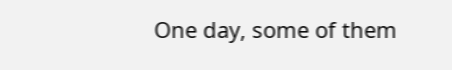One day, some of them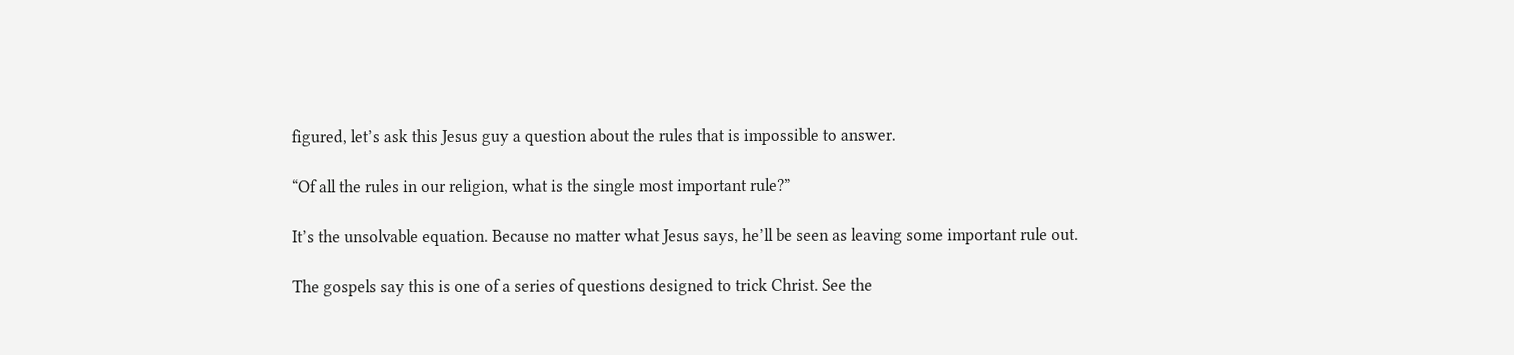figured, let’s ask this Jesus guy a question about the rules that is impossible to answer.

“Of all the rules in our religion, what is the single most important rule?”

It’s the unsolvable equation. Because no matter what Jesus says, he’ll be seen as leaving some important rule out.

The gospels say this is one of a series of questions designed to trick Christ. See the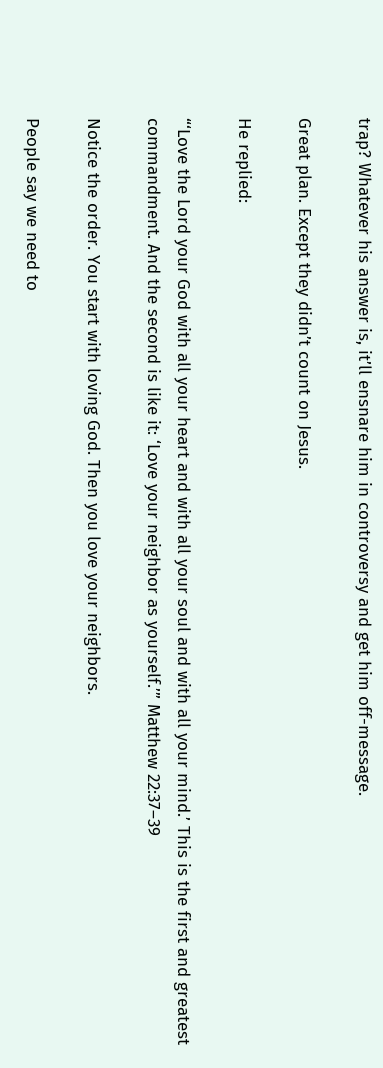trap? Whatever his answer is, it’ll ensnare him in controversy and get him off-message.

Great plan. Except they didn’t count on Jesus.

He replied:

“‘Love the Lord your God with all your heart and with all your soul and with all your mind.’ This is the first and greatest commandment. And the second is like it: ‘Love your neighbor as yourself.’” Matthew 22:37–39

Notice the order. You start with loving God. Then you love your neighbors.

People say we need to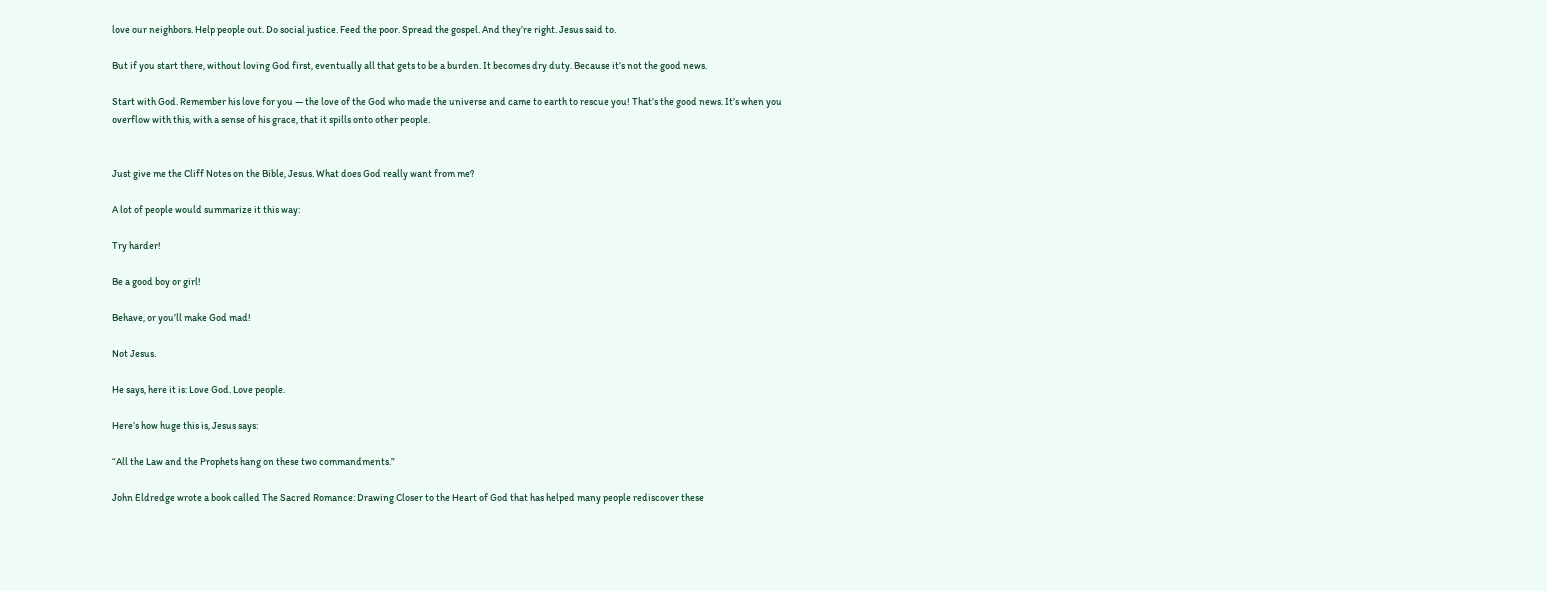love our neighbors. Help people out. Do social justice. Feed the poor. Spread the gospel. And they’re right. Jesus said to.

But if you start there, without loving God first, eventually all that gets to be a burden. It becomes dry duty. Because it’s not the good news.

Start with God. Remember his love for you — the love of the God who made the universe and came to earth to rescue you! That’s the good news. It’s when you overflow with this, with a sense of his grace, that it spills onto other people.


Just give me the Cliff Notes on the Bible, Jesus. What does God really want from me?

A lot of people would summarize it this way:

Try harder!

Be a good boy or girl!

Behave, or you’ll make God mad!

Not Jesus.

He says, here it is: Love God. Love people.

Here’s how huge this is, Jesus says:

“All the Law and the Prophets hang on these two commandments.”

John Eldredge wrote a book called The Sacred Romance: Drawing Closer to the Heart of God that has helped many people rediscover these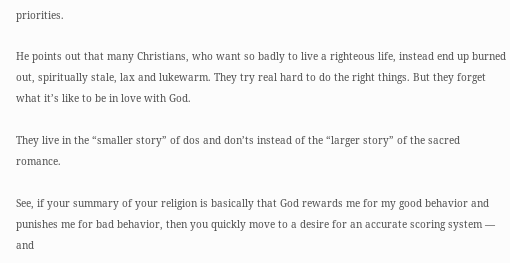priorities.

He points out that many Christians, who want so badly to live a righteous life, instead end up burned out, spiritually stale, lax and lukewarm. They try real hard to do the right things. But they forget what it’s like to be in love with God.

They live in the “smaller story” of dos and don’ts instead of the “larger story” of the sacred romance.

See, if your summary of your religion is basically that God rewards me for my good behavior and punishes me for bad behavior, then you quickly move to a desire for an accurate scoring system — and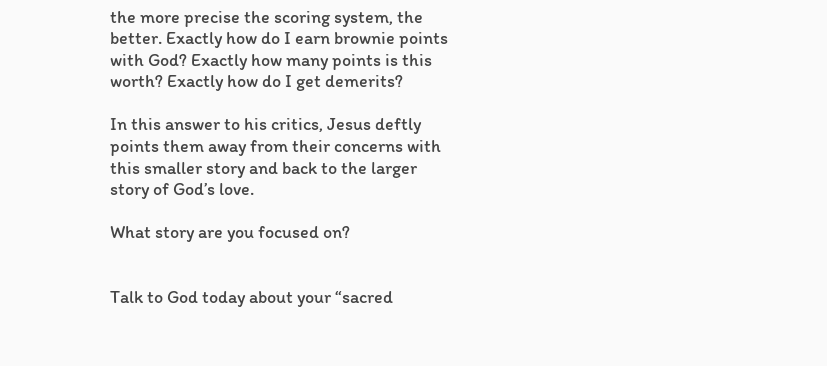the more precise the scoring system, the better. Exactly how do I earn brownie points with God? Exactly how many points is this worth? Exactly how do I get demerits?

In this answer to his critics, Jesus deftly points them away from their concerns with this smaller story and back to the larger story of God’s love.

What story are you focused on?


Talk to God today about your “sacred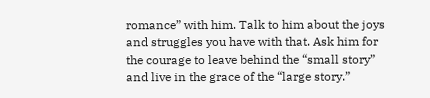romance” with him. Talk to him about the joys and struggles you have with that. Ask him for the courage to leave behind the “small story” and live in the grace of the “large story.”